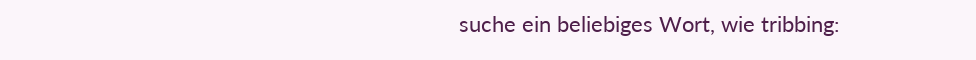suche ein beliebiges Wort, wie tribbing: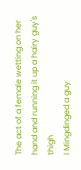The act of a female wetting on her hand and running it up a hairy guy's thigh
I Mingdinged a guy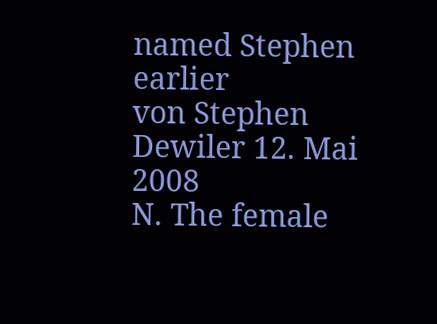named Stephen earlier
von Stephen Dewiler 12. Mai 2008
N. The female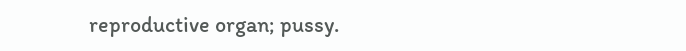reproductive organ; pussy.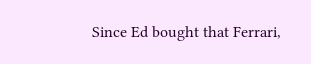Since Ed bought that Ferrari,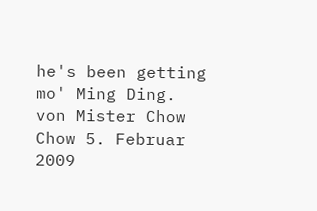he's been getting mo' Ming Ding.
von Mister Chow Chow 5. Februar 2009